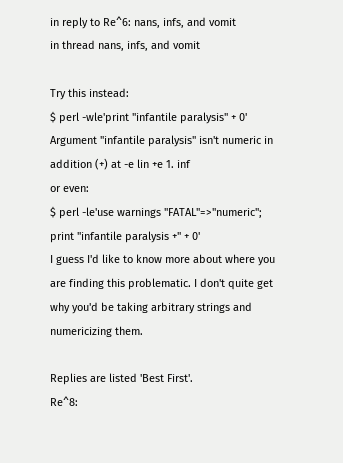in reply to Re^6: nans, infs, and vomit
in thread nans, infs, and vomit

Try this instead:
$ perl -wle'print "infantile paralysis" + 0' Argument "infantile paralysis" isn't numeric in addition (+) at -e lin +e 1. inf
or even:
$ perl -le'use warnings "FATAL"=>"numeric"; print "infantile paralysis +" + 0'
I guess I'd like to know more about where you are finding this problematic. I don't quite get why you'd be taking arbitrary strings and numericizing them.

Replies are listed 'Best First'.
Re^8: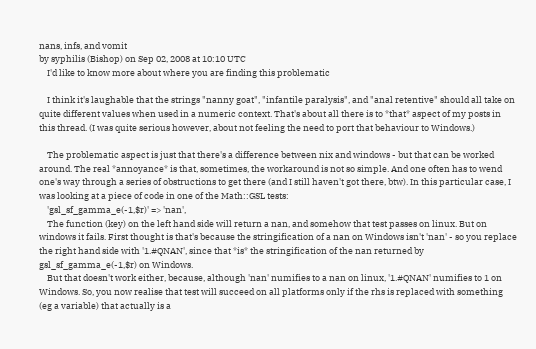nans, infs, and vomit
by syphilis (Bishop) on Sep 02, 2008 at 10:10 UTC
    I'd like to know more about where you are finding this problematic

    I think it's laughable that the strings "nanny goat", "infantile paralysis", and "anal retentive" should all take on quite different values when used in a numeric context. That's about all there is to *that* aspect of my posts in this thread. (I was quite serious however, about not feeling the need to port that behaviour to Windows.)

    The problematic aspect is just that there's a difference between nix and windows - but that can be worked around. The real *annoyance* is that, sometimes, the workaround is not so simple. And one often has to wend one's way through a series of obstructions to get there (and I still haven't got there, btw). In this particular case, I was looking at a piece of code in one of the Math::GSL tests:
    'gsl_sf_gamma_e(-1,$r)' => 'nan',
    The function (key) on the left hand side will return a nan, and somehow that test passes on linux. But on windows it fails. First thought is that's because the stringification of a nan on Windows isn't 'nan' - so you replace the right hand side with '1.#QNAN', since that *is* the stringification of the nan returned by gsl_sf_gamma_e(-1,$r) on Windows.
    But that doesn't work either, because, although 'nan' numifies to a nan on linux, '1.#QNAN' numifies to 1 on Windows. So, you now realise that test will succeed on all platforms only if the rhs is replaced with something (eg a variable) that actually is a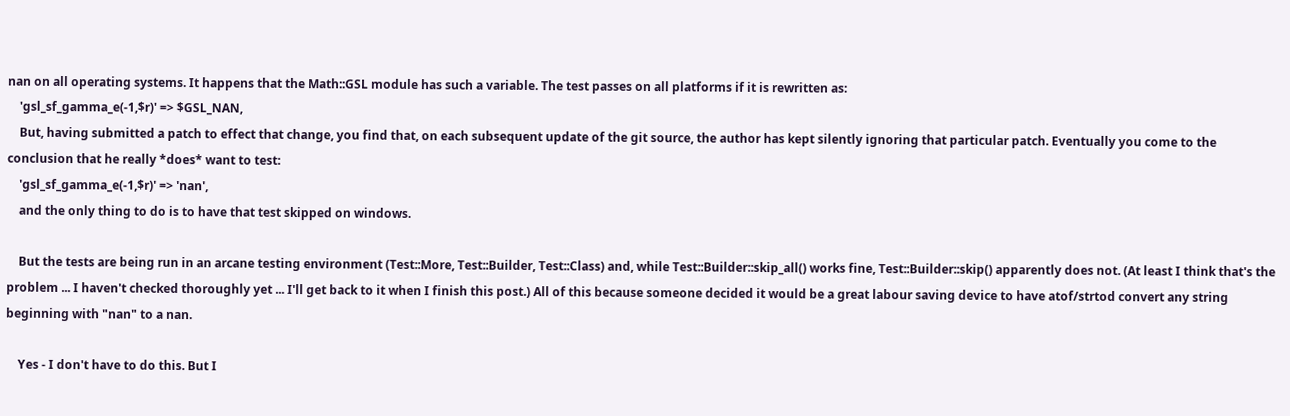nan on all operating systems. It happens that the Math::GSL module has such a variable. The test passes on all platforms if it is rewritten as:
    'gsl_sf_gamma_e(-1,$r)' => $GSL_NAN,
    But, having submitted a patch to effect that change, you find that, on each subsequent update of the git source, the author has kept silently ignoring that particular patch. Eventually you come to the conclusion that he really *does* want to test:
    'gsl_sf_gamma_e(-1,$r)' => 'nan',
    and the only thing to do is to have that test skipped on windows.

    But the tests are being run in an arcane testing environment (Test::More, Test::Builder, Test::Class) and, while Test::Builder::skip_all() works fine, Test::Builder::skip() apparently does not. (At least I think that's the problem ... I haven't checked thoroughly yet ... I'll get back to it when I finish this post.) All of this because someone decided it would be a great labour saving device to have atof/strtod convert any string beginning with "nan" to a nan.

    Yes - I don't have to do this. But I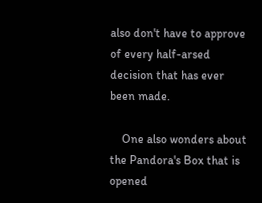also don't have to approve of every half-arsed decision that has ever been made.

    One also wonders about the Pandora's Box that is opened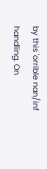by this 'orrible nan/inf handling. On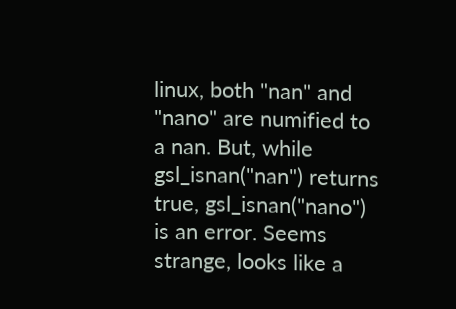linux, both "nan" and "nano" are numified to a nan. But, while gsl_isnan("nan") returns true, gsl_isnan("nano") is an error. Seems strange, looks like a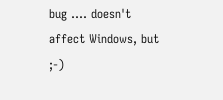bug .... doesn't affect Windows, but ;-)